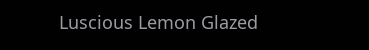Luscious Lemon Glazed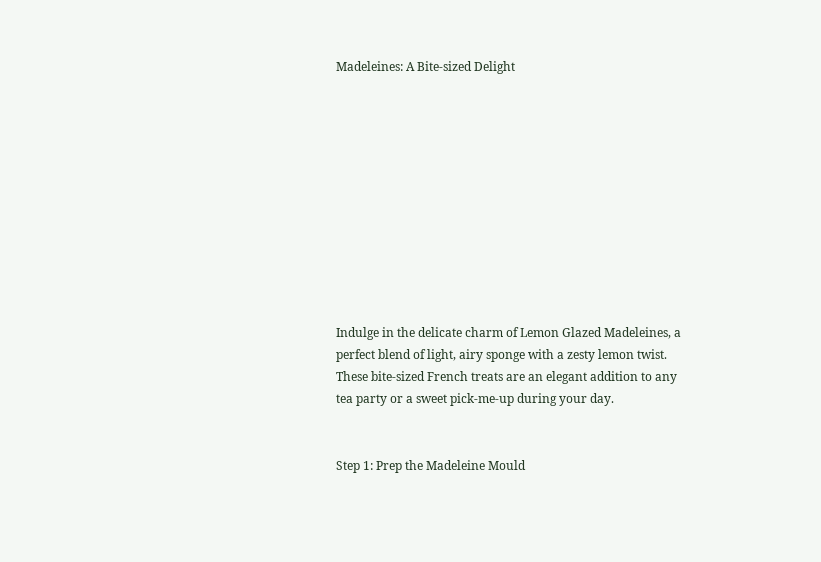Madeleines: A Bite-sized Delight











Indulge in the delicate charm of Lemon Glazed Madeleines, a perfect blend of light, airy sponge with a zesty lemon twist. These bite-sized French treats are an elegant addition to any tea party or a sweet pick-me-up during your day.


Step 1: Prep the Madeleine Mould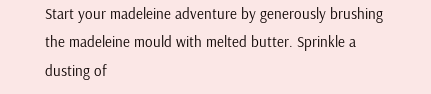Start your madeleine adventure by generously brushing the madeleine mould with melted butter. Sprinkle a dusting of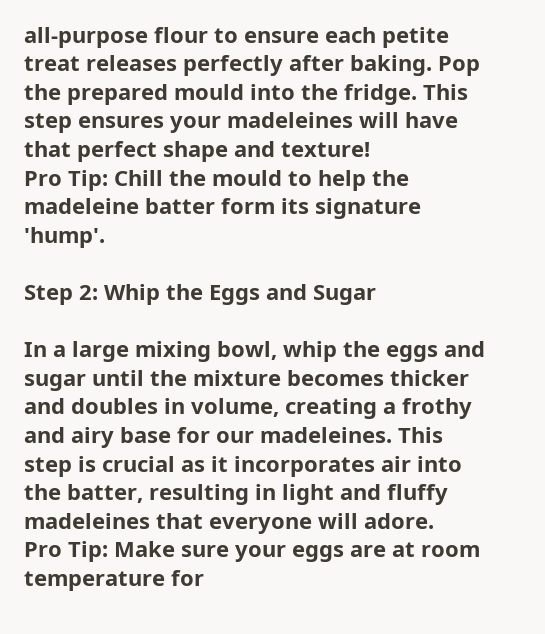all-purpose flour to ensure each petite treat releases perfectly after baking. Pop the prepared mould into the fridge. This step ensures your madeleines will have that perfect shape and texture!
Pro Tip: Chill the mould to help the madeleine batter form its signature 'hump'.

Step 2: Whip the Eggs and Sugar

In a large mixing bowl, whip the eggs and sugar until the mixture becomes thicker and doubles in volume, creating a frothy and airy base for our madeleines. This step is crucial as it incorporates air into the batter, resulting in light and fluffy madeleines that everyone will adore.
Pro Tip: Make sure your eggs are at room temperature for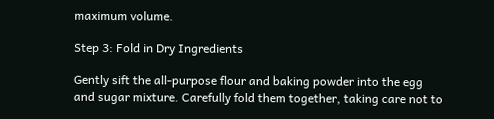maximum volume.

Step 3: Fold in Dry Ingredients

Gently sift the all-purpose flour and baking powder into the egg and sugar mixture. Carefully fold them together, taking care not to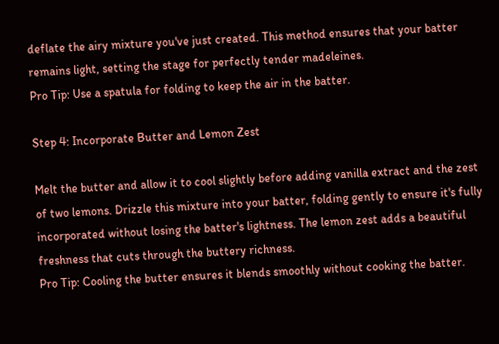deflate the airy mixture you've just created. This method ensures that your batter remains light, setting the stage for perfectly tender madeleines.
Pro Tip: Use a spatula for folding to keep the air in the batter.

Step 4: Incorporate Butter and Lemon Zest

Melt the butter and allow it to cool slightly before adding vanilla extract and the zest of two lemons. Drizzle this mixture into your batter, folding gently to ensure it's fully incorporated without losing the batter's lightness. The lemon zest adds a beautiful freshness that cuts through the buttery richness.
Pro Tip: Cooling the butter ensures it blends smoothly without cooking the batter.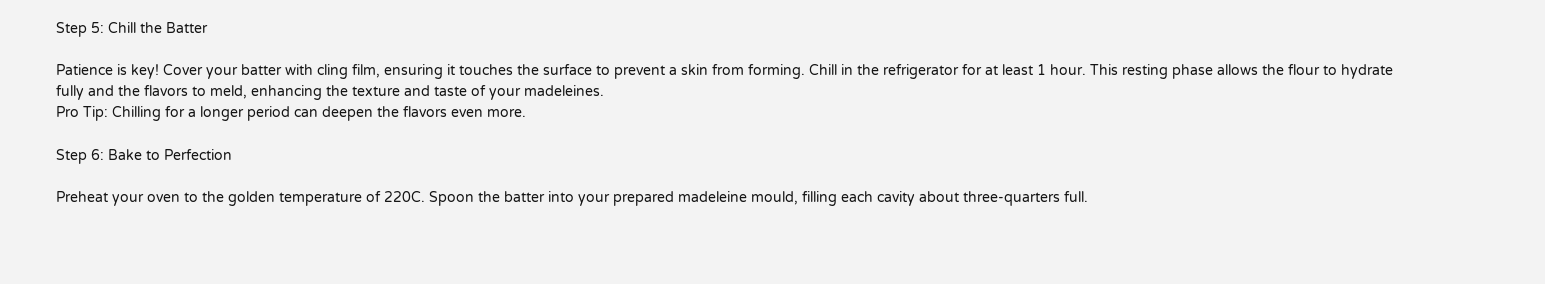Step 5: Chill the Batter

Patience is key! Cover your batter with cling film, ensuring it touches the surface to prevent a skin from forming. Chill in the refrigerator for at least 1 hour. This resting phase allows the flour to hydrate fully and the flavors to meld, enhancing the texture and taste of your madeleines.
Pro Tip: Chilling for a longer period can deepen the flavors even more.

Step 6: Bake to Perfection

Preheat your oven to the golden temperature of 220C. Spoon the batter into your prepared madeleine mould, filling each cavity about three-quarters full.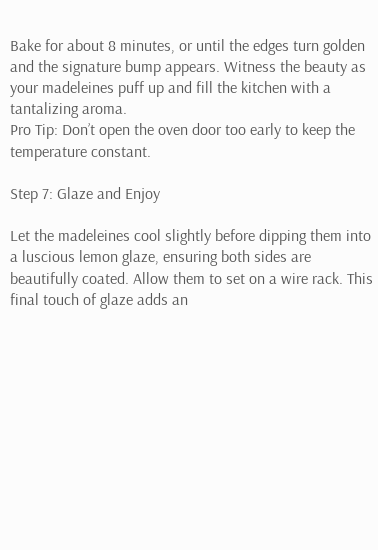Bake for about 8 minutes, or until the edges turn golden and the signature bump appears. Witness the beauty as your madeleines puff up and fill the kitchen with a tantalizing aroma.
Pro Tip: Don’t open the oven door too early to keep the temperature constant.

Step 7: Glaze and Enjoy

Let the madeleines cool slightly before dipping them into a luscious lemon glaze, ensuring both sides are beautifully coated. Allow them to set on a wire rack. This final touch of glaze adds an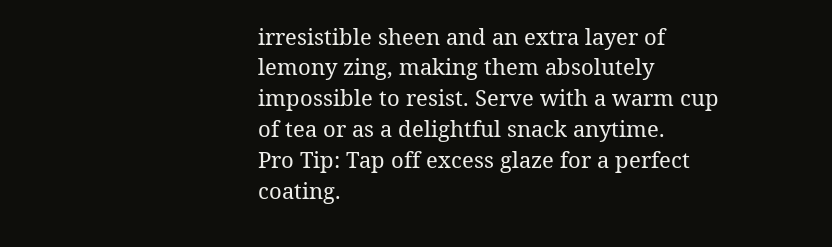irresistible sheen and an extra layer of lemony zing, making them absolutely impossible to resist. Serve with a warm cup of tea or as a delightful snack anytime.
Pro Tip: Tap off excess glaze for a perfect coating.